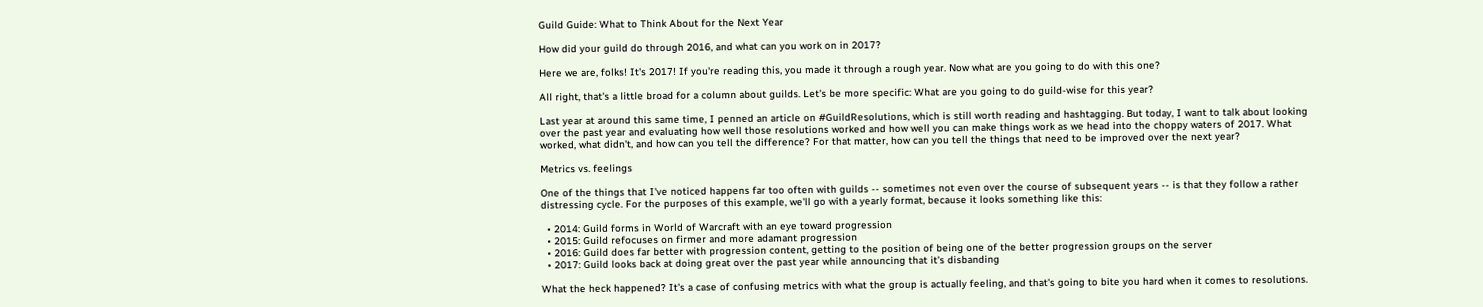Guild Guide: What to Think About for the Next Year

How did your guild do through 2016, and what can you work on in 2017?

Here we are, folks! It's 2017! If you're reading this, you made it through a rough year. Now what are you going to do with this one?

All right, that's a little broad for a column about guilds. Let's be more specific: What are you going to do guild-wise for this year?

Last year at around this same time, I penned an article on #GuildResolutions, which is still worth reading and hashtagging. But today, I want to talk about looking over the past year and evaluating how well those resolutions worked and how well you can make things work as we head into the choppy waters of 2017. What worked, what didn't, and how can you tell the difference? For that matter, how can you tell the things that need to be improved over the next year?

Metrics vs. feelings

One of the things that I've noticed happens far too often with guilds -- sometimes not even over the course of subsequent years -- is that they follow a rather distressing cycle. For the purposes of this example, we'll go with a yearly format, because it looks something like this:

  • 2014: Guild forms in World of Warcraft with an eye toward progression
  • 2015: Guild refocuses on firmer and more adamant progression
  • 2016: Guild does far better with progression content, getting to the position of being one of the better progression groups on the server
  • 2017: Guild looks back at doing great over the past year while announcing that it's disbanding

What the heck happened? It's a case of confusing metrics with what the group is actually feeling, and that's going to bite you hard when it comes to resolutions.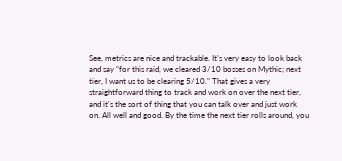See, metrics are nice and trackable. It's very easy to look back and say "for this raid, we cleared 3/10 bosses on Mythic; next tier, I want us to be clearing 5/10." That gives a very straightforward thing to track and work on over the next tier, and it's the sort of thing that you can talk over and just work on. All well and good. By the time the next tier rolls around, you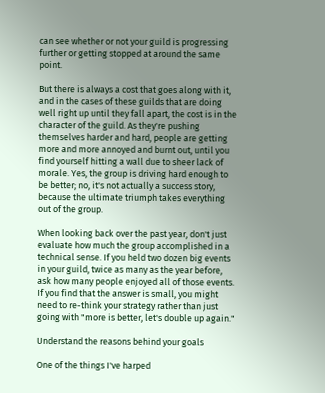can see whether or not your guild is progressing further or getting stopped at around the same point.

But there is always a cost that goes along with it, and in the cases of these guilds that are doing well right up until they fall apart, the cost is in the character of the guild. As they're pushing themselves harder and hard, people are getting more and more annoyed and burnt out, until you find yourself hitting a wall due to sheer lack of morale. Yes, the group is driving hard enough to be better; no, it's not actually a success story, because the ultimate triumph takes everything out of the group.

When looking back over the past year, don't just evaluate how much the group accomplished in a technical sense. If you held two dozen big events in your guild, twice as many as the year before, ask how many people enjoyed all of those events. If you find that the answer is small, you might need to re-think your strategy rather than just going with "more is better, let's double up again."

Understand the reasons behind your goals

One of the things I've harped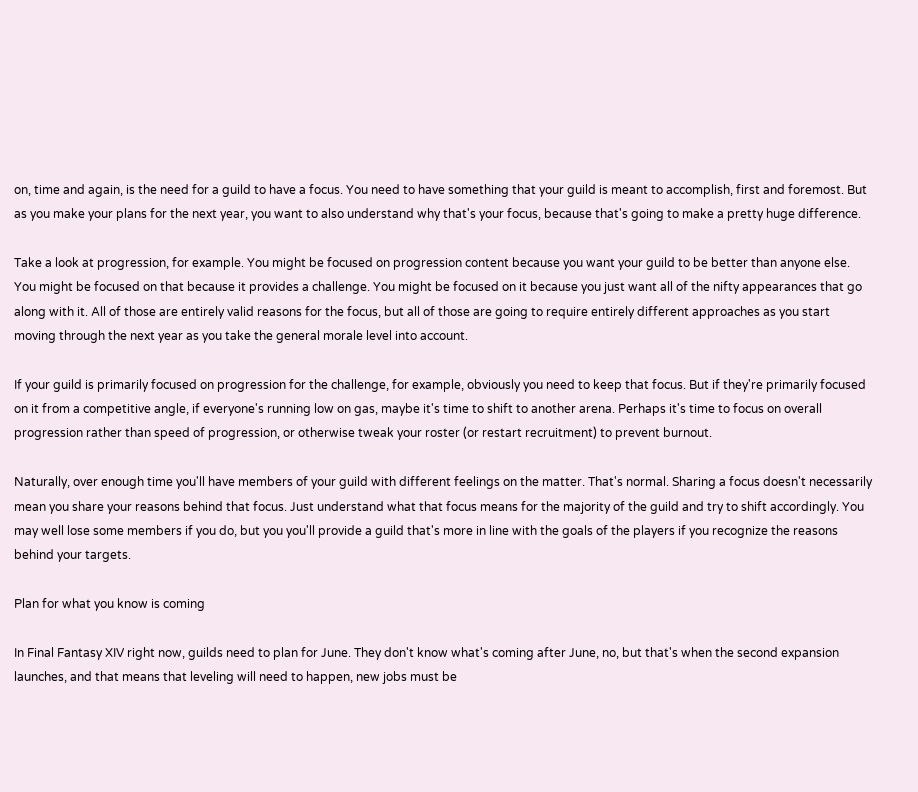on, time and again, is the need for a guild to have a focus. You need to have something that your guild is meant to accomplish, first and foremost. But as you make your plans for the next year, you want to also understand why that's your focus, because that's going to make a pretty huge difference.

Take a look at progression, for example. You might be focused on progression content because you want your guild to be better than anyone else. You might be focused on that because it provides a challenge. You might be focused on it because you just want all of the nifty appearances that go along with it. All of those are entirely valid reasons for the focus, but all of those are going to require entirely different approaches as you start moving through the next year as you take the general morale level into account.

If your guild is primarily focused on progression for the challenge, for example, obviously you need to keep that focus. But if they're primarily focused on it from a competitive angle, if everyone's running low on gas, maybe it's time to shift to another arena. Perhaps it's time to focus on overall progression rather than speed of progression, or otherwise tweak your roster (or restart recruitment) to prevent burnout.

Naturally, over enough time you'll have members of your guild with different feelings on the matter. That's normal. Sharing a focus doesn't necessarily mean you share your reasons behind that focus. Just understand what that focus means for the majority of the guild and try to shift accordingly. You may well lose some members if you do, but you you'll provide a guild that's more in line with the goals of the players if you recognize the reasons behind your targets.

Plan for what you know is coming

In Final Fantasy XIV right now, guilds need to plan for June. They don't know what's coming after June, no, but that's when the second expansion launches, and that means that leveling will need to happen, new jobs must be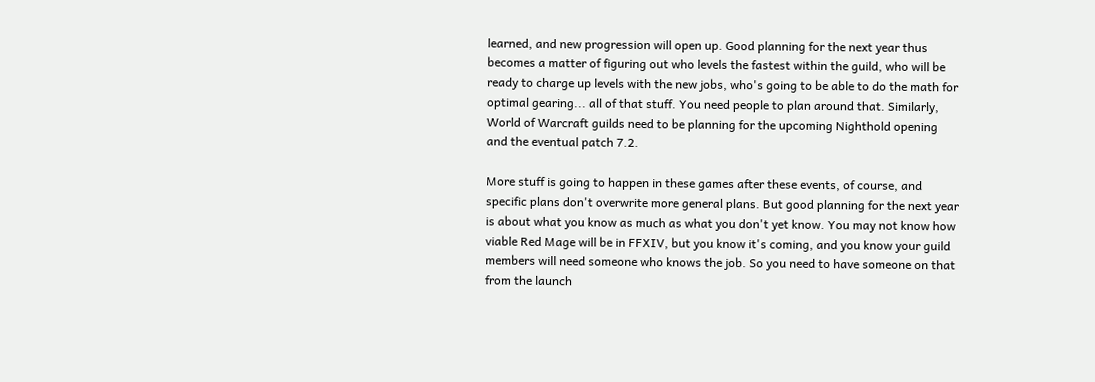learned, and new progression will open up. Good planning for the next year thus becomes a matter of figuring out who levels the fastest within the guild, who will be ready to charge up levels with the new jobs, who's going to be able to do the math for optimal gearing... all of that stuff. You need people to plan around that. Similarly, World of Warcraft guilds need to be planning for the upcoming Nighthold opening and the eventual patch 7.2.

More stuff is going to happen in these games after these events, of course, and specific plans don't overwrite more general plans. But good planning for the next year is about what you know as much as what you don't yet know. You may not know how viable Red Mage will be in FFXIV, but you know it's coming, and you know your guild members will need someone who knows the job. So you need to have someone on that from the launch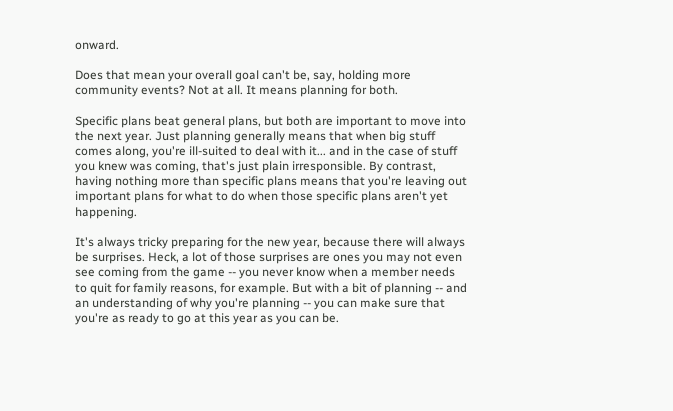onward.

Does that mean your overall goal can't be, say, holding more community events? Not at all. It means planning for both.

Specific plans beat general plans, but both are important to move into the next year. Just planning generally means that when big stuff comes along, you're ill-suited to deal with it... and in the case of stuff you knew was coming, that's just plain irresponsible. By contrast, having nothing more than specific plans means that you're leaving out important plans for what to do when those specific plans aren't yet happening.

It's always tricky preparing for the new year, because there will always be surprises. Heck, a lot of those surprises are ones you may not even see coming from the game -- you never know when a member needs to quit for family reasons, for example. But with a bit of planning -- and an understanding of why you're planning -- you can make sure that you're as ready to go at this year as you can be.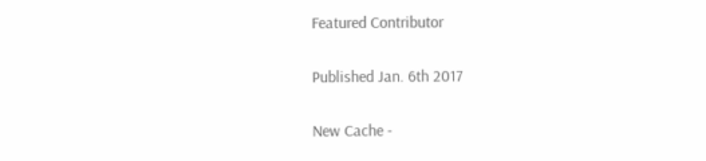Featured Contributor

Published Jan. 6th 2017

New Cache -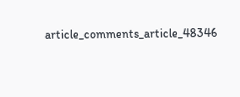article_comments_article_48346